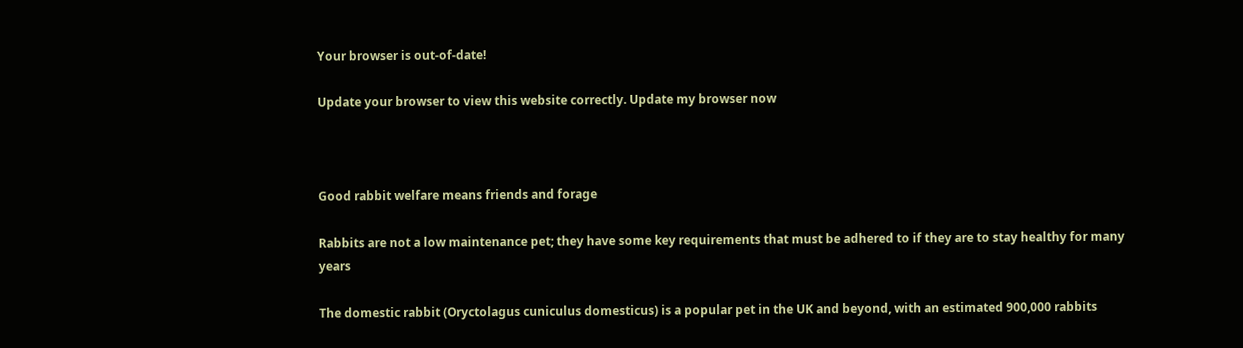Your browser is out-of-date!

Update your browser to view this website correctly. Update my browser now



Good rabbit welfare means friends and forage

Rabbits are not a low maintenance pet; they have some key requirements that must be adhered to if they are to stay healthy for many years

The domestic rabbit (Oryctolagus cuniculus domesticus) is a popular pet in the UK and beyond, with an estimated 900,000 rabbits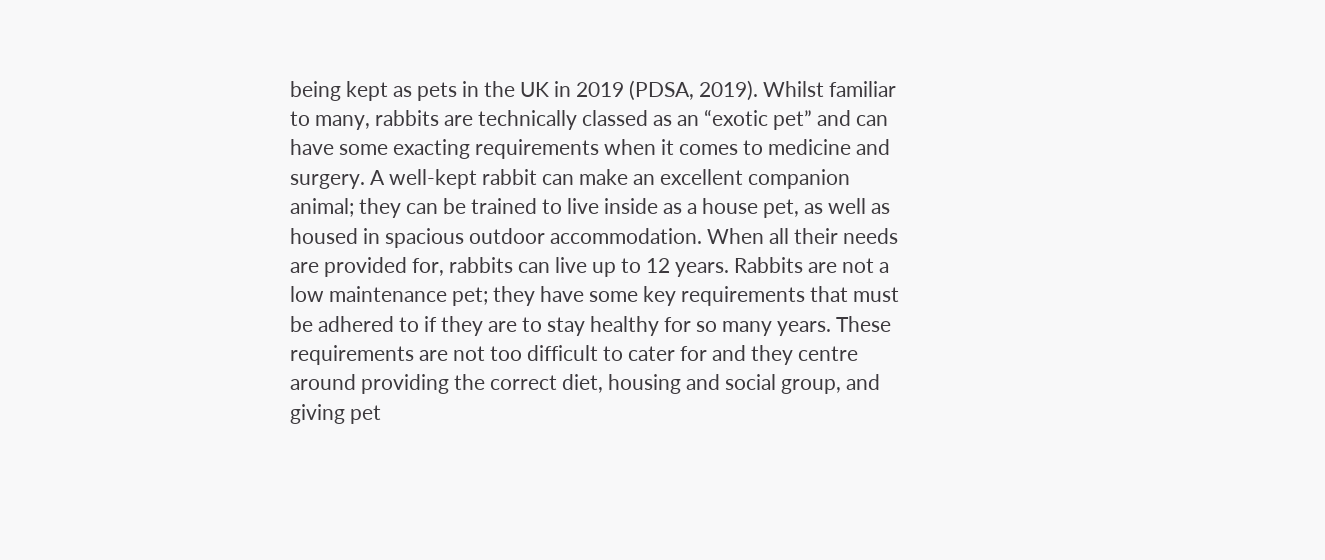being kept as pets in the UK in 2019 (PDSA, 2019). Whilst familiar to many, rabbits are technically classed as an “exotic pet” and can have some exacting requirements when it comes to medicine and surgery. A well-kept rabbit can make an excellent companion animal; they can be trained to live inside as a house pet, as well as housed in spacious outdoor accommodation. When all their needs are provided for, rabbits can live up to 12 years. Rabbits are not a low maintenance pet; they have some key requirements that must be adhered to if they are to stay healthy for so many years. These requirements are not too difficult to cater for and they centre around providing the correct diet, housing and social group, and giving pet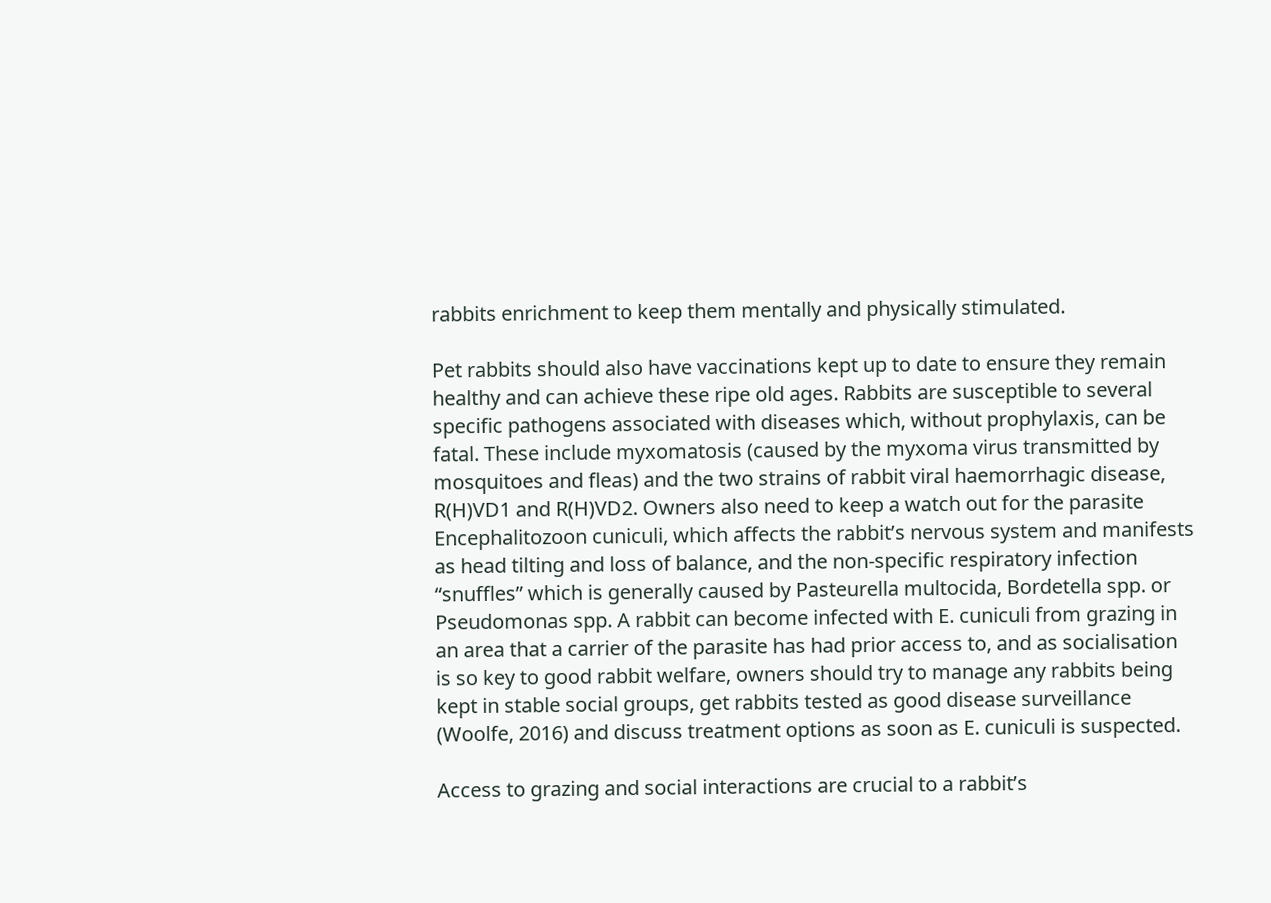rabbits enrichment to keep them mentally and physically stimulated.

Pet rabbits should also have vaccinations kept up to date to ensure they remain healthy and can achieve these ripe old ages. Rabbits are susceptible to several specific pathogens associated with diseases which, without prophylaxis, can be fatal. These include myxomatosis (caused by the myxoma virus transmitted by mosquitoes and fleas) and the two strains of rabbit viral haemorrhagic disease, R(H)VD1 and R(H)VD2. Owners also need to keep a watch out for the parasite Encephalitozoon cuniculi, which affects the rabbit’s nervous system and manifests as head tilting and loss of balance, and the non-specific respiratory infection “snuffles” which is generally caused by Pasteurella multocida, Bordetella spp. or Pseudomonas spp. A rabbit can become infected with E. cuniculi from grazing in an area that a carrier of the parasite has had prior access to, and as socialisation is so key to good rabbit welfare, owners should try to manage any rabbits being kept in stable social groups, get rabbits tested as good disease surveillance (Woolfe, 2016) and discuss treatment options as soon as E. cuniculi is suspected.

Access to grazing and social interactions are crucial to a rabbit’s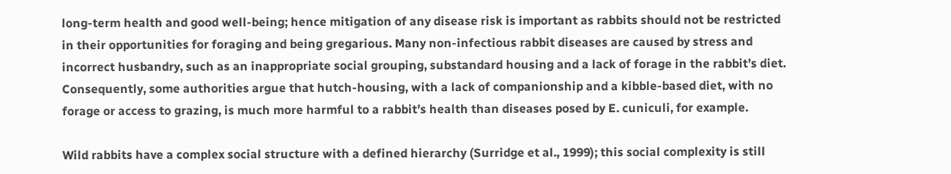long-term health and good well-being; hence mitigation of any disease risk is important as rabbits should not be restricted in their opportunities for foraging and being gregarious. Many non-infectious rabbit diseases are caused by stress and incorrect husbandry, such as an inappropriate social grouping, substandard housing and a lack of forage in the rabbit’s diet. Consequently, some authorities argue that hutch-housing, with a lack of companionship and a kibble-based diet, with no forage or access to grazing, is much more harmful to a rabbit’s health than diseases posed by E. cuniculi, for example.

Wild rabbits have a complex social structure with a defined hierarchy (Surridge et al., 1999); this social complexity is still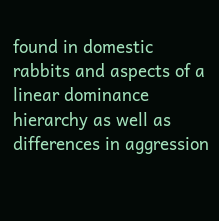found in domestic rabbits and aspects of a linear dominance hierarchy as well as differences in aggression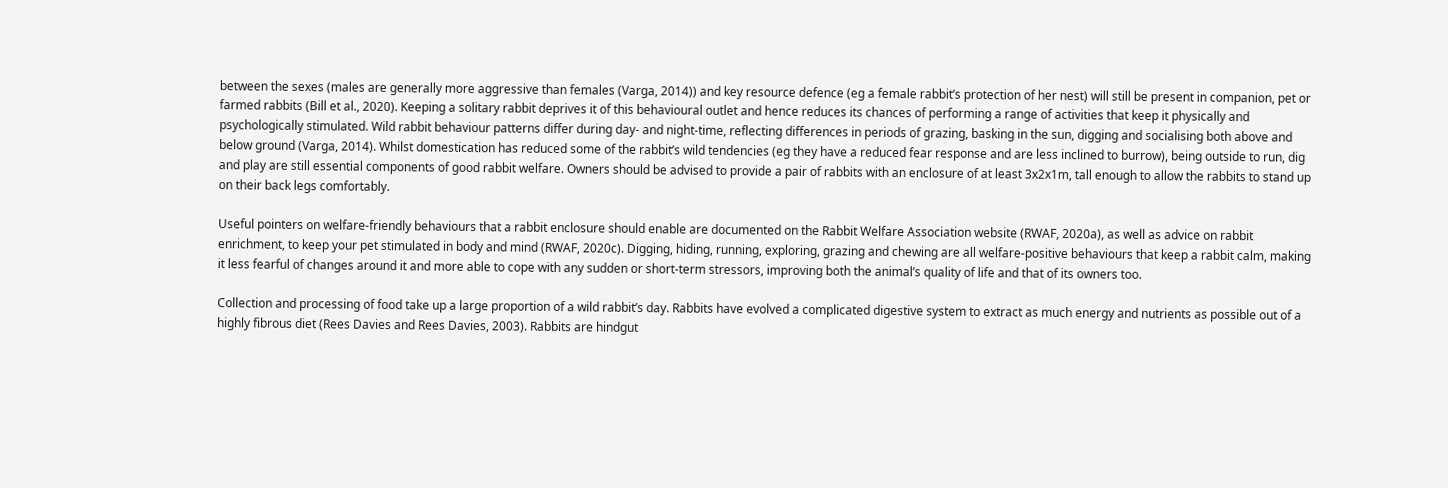between the sexes (males are generally more aggressive than females (Varga, 2014)) and key resource defence (eg a female rabbit’s protection of her nest) will still be present in companion, pet or farmed rabbits (Bill et al., 2020). Keeping a solitary rabbit deprives it of this behavioural outlet and hence reduces its chances of performing a range of activities that keep it physically and psychologically stimulated. Wild rabbit behaviour patterns differ during day- and night-time, reflecting differences in periods of grazing, basking in the sun, digging and socialising both above and below ground (Varga, 2014). Whilst domestication has reduced some of the rabbit’s wild tendencies (eg they have a reduced fear response and are less inclined to burrow), being outside to run, dig and play are still essential components of good rabbit welfare. Owners should be advised to provide a pair of rabbits with an enclosure of at least 3x2x1m, tall enough to allow the rabbits to stand up on their back legs comfortably.

Useful pointers on welfare-friendly behaviours that a rabbit enclosure should enable are documented on the Rabbit Welfare Association website (RWAF, 2020a), as well as advice on rabbit enrichment, to keep your pet stimulated in body and mind (RWAF, 2020c). Digging, hiding, running, exploring, grazing and chewing are all welfare-positive behaviours that keep a rabbit calm, making it less fearful of changes around it and more able to cope with any sudden or short-term stressors, improving both the animal’s quality of life and that of its owners too.

Collection and processing of food take up a large proportion of a wild rabbit’s day. Rabbits have evolved a complicated digestive system to extract as much energy and nutrients as possible out of a highly fibrous diet (Rees Davies and Rees Davies, 2003). Rabbits are hindgut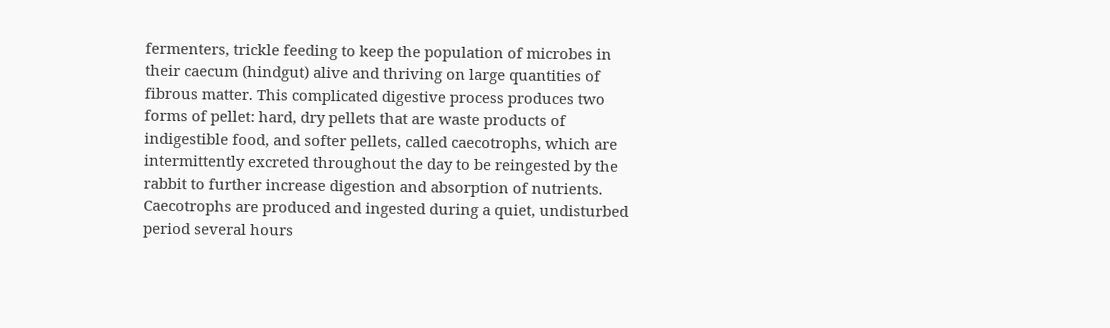fermenters, trickle feeding to keep the population of microbes in their caecum (hindgut) alive and thriving on large quantities of fibrous matter. This complicated digestive process produces two forms of pellet: hard, dry pellets that are waste products of indigestible food, and softer pellets, called caecotrophs, which are intermittently excreted throughout the day to be reingested by the rabbit to further increase digestion and absorption of nutrients. Caecotrophs are produced and ingested during a quiet, undisturbed period several hours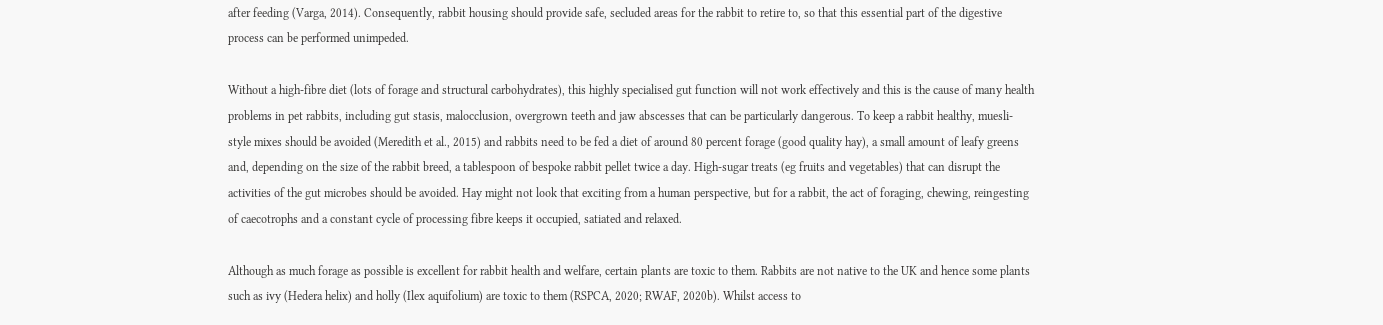after feeding (Varga, 2014). Consequently, rabbit housing should provide safe, secluded areas for the rabbit to retire to, so that this essential part of the digestive process can be performed unimpeded.

Without a high-fibre diet (lots of forage and structural carbohydrates), this highly specialised gut function will not work effectively and this is the cause of many health problems in pet rabbits, including gut stasis, malocclusion, overgrown teeth and jaw abscesses that can be particularly dangerous. To keep a rabbit healthy, muesli-style mixes should be avoided (Meredith et al., 2015) and rabbits need to be fed a diet of around 80 percent forage (good quality hay), a small amount of leafy greens and, depending on the size of the rabbit breed, a tablespoon of bespoke rabbit pellet twice a day. High-sugar treats (eg fruits and vegetables) that can disrupt the activities of the gut microbes should be avoided. Hay might not look that exciting from a human perspective, but for a rabbit, the act of foraging, chewing, reingesting of caecotrophs and a constant cycle of processing fibre keeps it occupied, satiated and relaxed.

Although as much forage as possible is excellent for rabbit health and welfare, certain plants are toxic to them. Rabbits are not native to the UK and hence some plants such as ivy (Hedera helix) and holly (Ilex aquifolium) are toxic to them (RSPCA, 2020; RWAF, 2020b). Whilst access to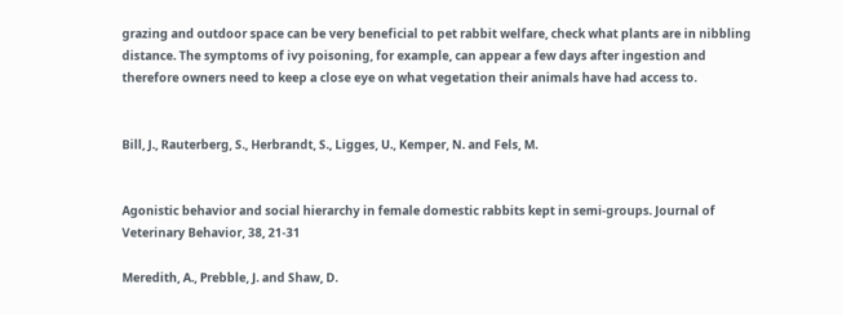grazing and outdoor space can be very beneficial to pet rabbit welfare, check what plants are in nibbling distance. The symptoms of ivy poisoning, for example, can appear a few days after ingestion and therefore owners need to keep a close eye on what vegetation their animals have had access to.


Bill, J., Rauterberg, S., Herbrandt, S., Ligges, U., Kemper, N. and Fels, M.


Agonistic behavior and social hierarchy in female domestic rabbits kept in semi-groups. Journal of Veterinary Behavior, 38, 21-31

Meredith, A., Prebble, J. and Shaw, D.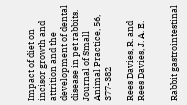Impact of diet on incisor growth and attrition and the development of dental disease in pet rabbits. Journal of Small Animal Practice, 56, 377-382

Rees Davies, R. and Rees Davies, J. A. E.


Rabbit gastrointestinal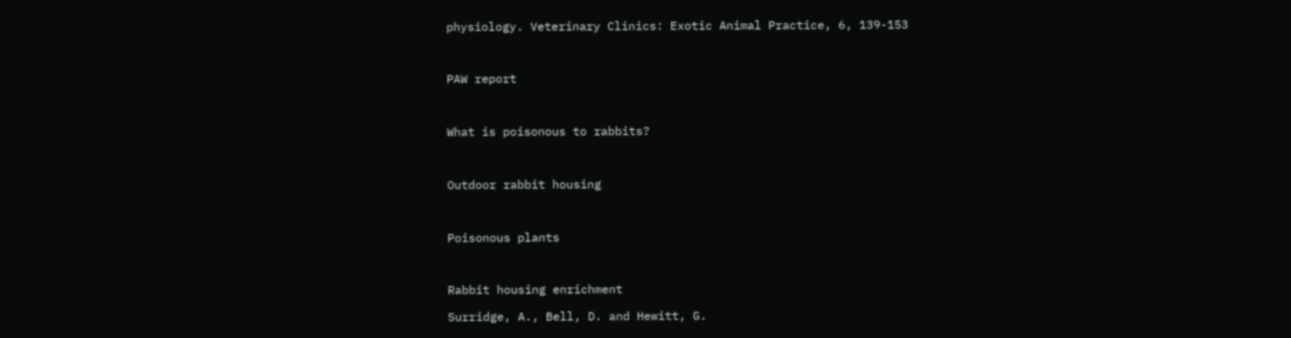physiology. Veterinary Clinics: Exotic Animal Practice, 6, 139-153



PAW report



What is poisonous to rabbits?



Outdoor rabbit housing



Poisonous plants



Rabbit housing enrichment

Surridge, A., Bell, D. and Hewitt, G.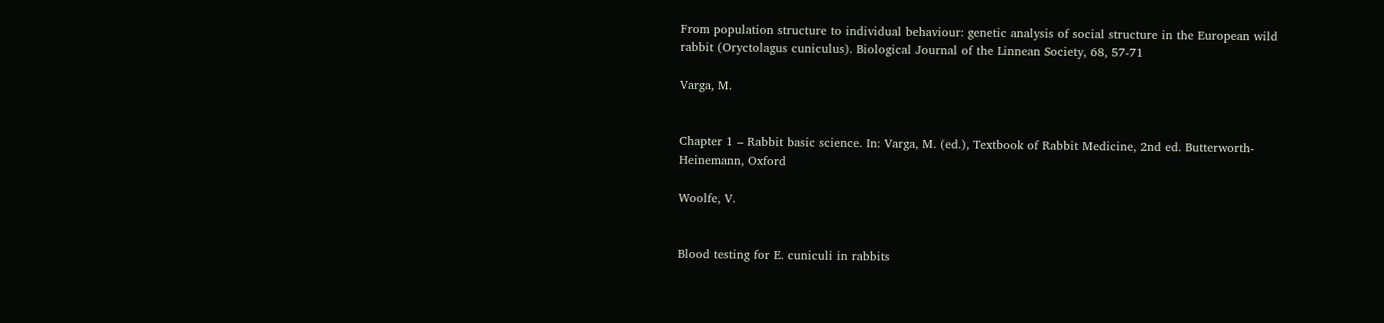From population structure to individual behaviour: genetic analysis of social structure in the European wild rabbit (Oryctolagus cuniculus). Biological Journal of the Linnean Society, 68, 57-71

Varga, M.


Chapter 1 – Rabbit basic science. In: Varga, M. (ed.), Textbook of Rabbit Medicine, 2nd ed. Butterworth-Heinemann, Oxford

Woolfe, V.


Blood testing for E. cuniculi in rabbits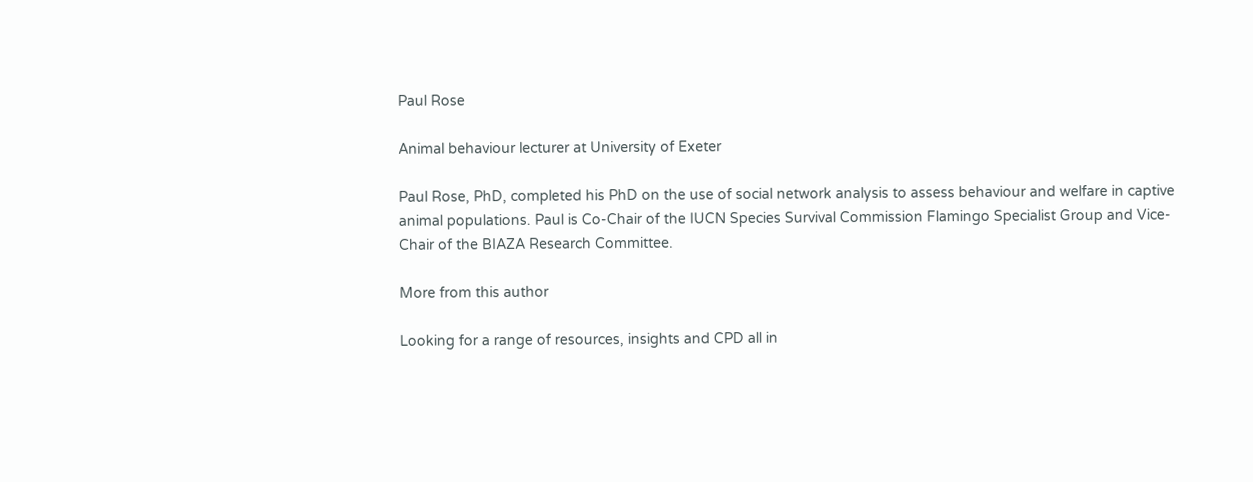Paul Rose

Animal behaviour lecturer at University of Exeter

Paul Rose, PhD, completed his PhD on the use of social network analysis to assess behaviour and welfare in captive animal populations. Paul is Co-Chair of the IUCN Species Survival Commission Flamingo Specialist Group and Vice-Chair of the BIAZA Research Committee.

More from this author

Looking for a range of resources, insights and CPD all in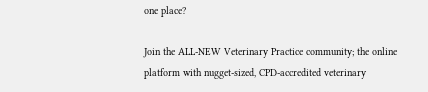one place?

Join the ALL-NEW Veterinary Practice community; the online platform with nugget-sized, CPD-accredited veterinary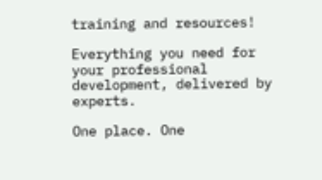training and resources!

Everything you need for your professional development, delivered by experts.

One place. One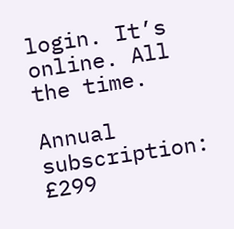login. It’s online. All the time.

Annual subscription: £299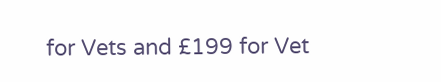for Vets and £199 for Vet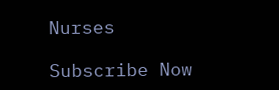Nurses

Subscribe Now